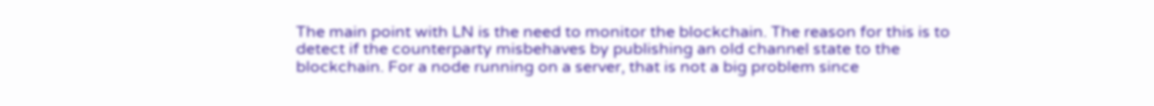The main point with LN is the need to monitor the blockchain. The reason for this is to detect if the counterparty misbehaves by publishing an old channel state to the blockchain. For a node running on a server, that is not a big problem since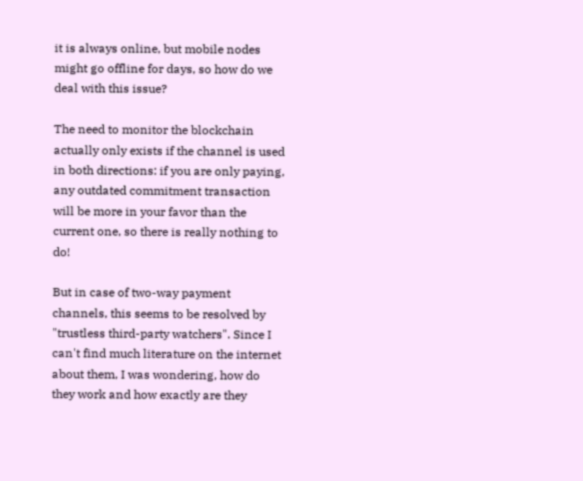it is always online, but mobile nodes might go offline for days, so how do we deal with this issue?

The need to monitor the blockchain actually only exists if the channel is used in both directions: if you are only paying, any outdated commitment transaction will be more in your favor than the current one, so there is really nothing to do!

But in case of two-way payment channels, this seems to be resolved by "trustless third-party watchers". Since I can't find much literature on the internet about them, I was wondering, how do they work and how exactly are they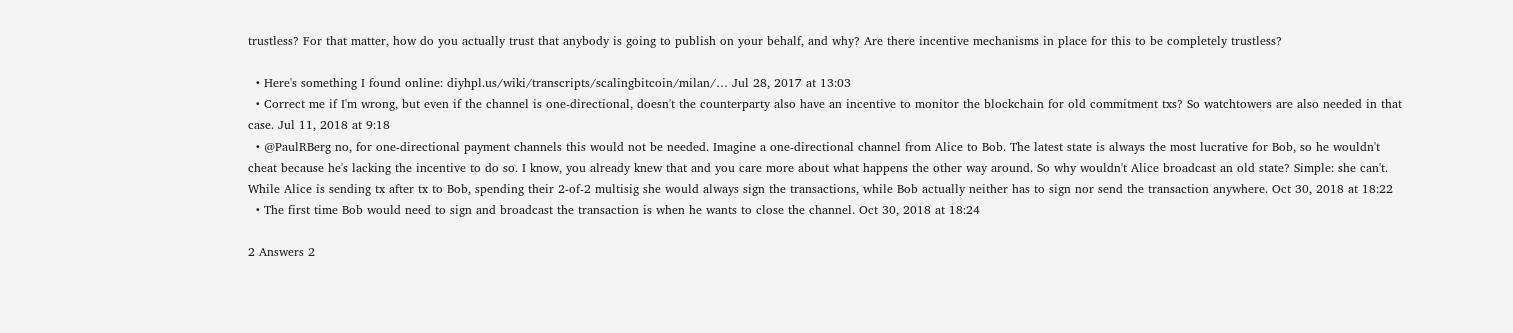trustless? For that matter, how do you actually trust that anybody is going to publish on your behalf, and why? Are there incentive mechanisms in place for this to be completely trustless?

  • Here's something I found online: diyhpl.us/wiki/transcripts/scalingbitcoin/milan/… Jul 28, 2017 at 13:03
  • Correct me if I'm wrong, but even if the channel is one-directional, doesn't the counterparty also have an incentive to monitor the blockchain for old commitment txs? So watchtowers are also needed in that case. Jul 11, 2018 at 9:18
  • @PaulRBerg no, for one-directional payment channels this would not be needed. Imagine a one-directional channel from Alice to Bob. The latest state is always the most lucrative for Bob, so he wouldn't cheat because he's lacking the incentive to do so. I know, you already knew that and you care more about what happens the other way around. So why wouldn't Alice broadcast an old state? Simple: she can't. While Alice is sending tx after tx to Bob, spending their 2-of-2 multisig she would always sign the transactions, while Bob actually neither has to sign nor send the transaction anywhere. Oct 30, 2018 at 18:22
  • The first time Bob would need to sign and broadcast the transaction is when he wants to close the channel. Oct 30, 2018 at 18:24

2 Answers 2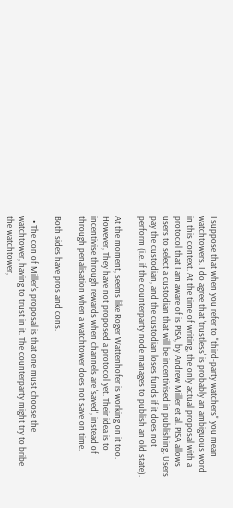I suppose that when you refer to "third-party watchers" you mean watchtowers. I do agree that 'trustless' is probably an ambiguous word in this context. At the time of writing, the only actual proposal with a protocol that I am aware of is PISA, by Andrew Miller et al. PISA allows users to select a custodian that will be incentivised in publishing. Users pay the custodian, and the custodian loses funds if it does not perform (i.e. if the counterparty node manages to publish an old state).

At the moment, seems like Roger Wattenhofer is working on it too. However, They have not proposed a protocol yet. Their idea is to incentivise through rewards when channels are 'saved', instead of through penalisation when a watchtower does not save on time.

Both sides have pros and cons.

  • The con of Miller's proposal is that one must choose the watchtower, having to trust in it. The counterparty might try to bribe the watchtower,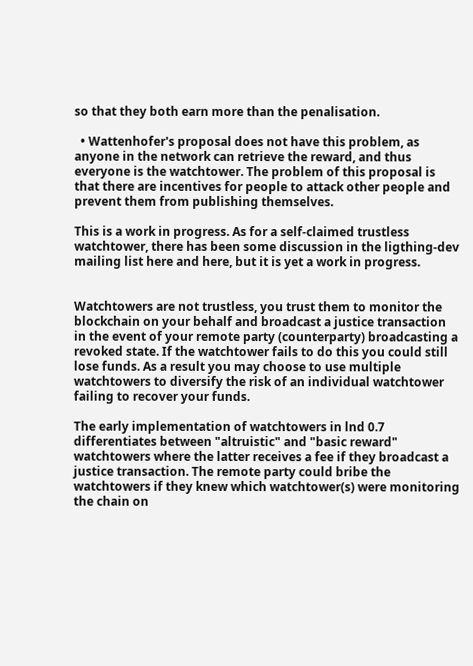so that they both earn more than the penalisation.

  • Wattenhofer's proposal does not have this problem, as anyone in the network can retrieve the reward, and thus everyone is the watchtower. The problem of this proposal is that there are incentives for people to attack other people and prevent them from publishing themselves.

This is a work in progress. As for a self-claimed trustless watchtower, there has been some discussion in the ligthing-dev mailing list here and here, but it is yet a work in progress.


Watchtowers are not trustless, you trust them to monitor the blockchain on your behalf and broadcast a justice transaction in the event of your remote party (counterparty) broadcasting a revoked state. If the watchtower fails to do this you could still lose funds. As a result you may choose to use multiple watchtowers to diversify the risk of an individual watchtower failing to recover your funds.

The early implementation of watchtowers in lnd 0.7 differentiates between "altruistic" and "basic reward" watchtowers where the latter receives a fee if they broadcast a justice transaction. The remote party could bribe the watchtowers if they knew which watchtower(s) were monitoring the chain on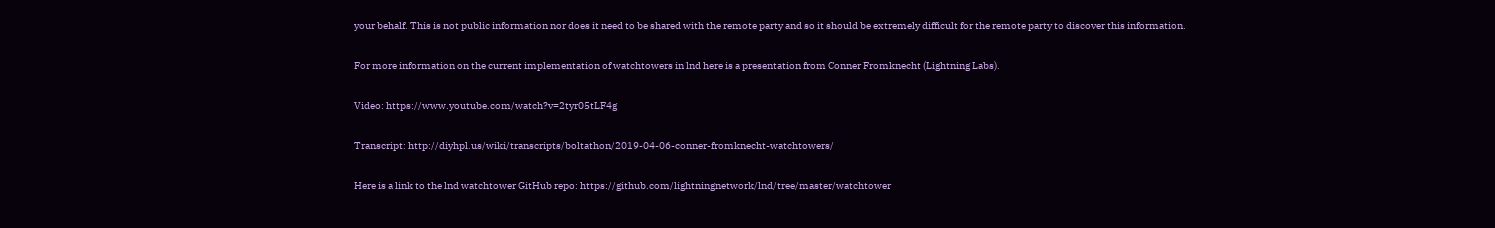your behalf. This is not public information nor does it need to be shared with the remote party and so it should be extremely difficult for the remote party to discover this information.

For more information on the current implementation of watchtowers in lnd here is a presentation from Conner Fromknecht (Lightning Labs).

Video: https://www.youtube.com/watch?v=2tyr05tLF4g

Transcript: http://diyhpl.us/wiki/transcripts/boltathon/2019-04-06-conner-fromknecht-watchtowers/

Here is a link to the lnd watchtower GitHub repo: https://github.com/lightningnetwork/lnd/tree/master/watchtower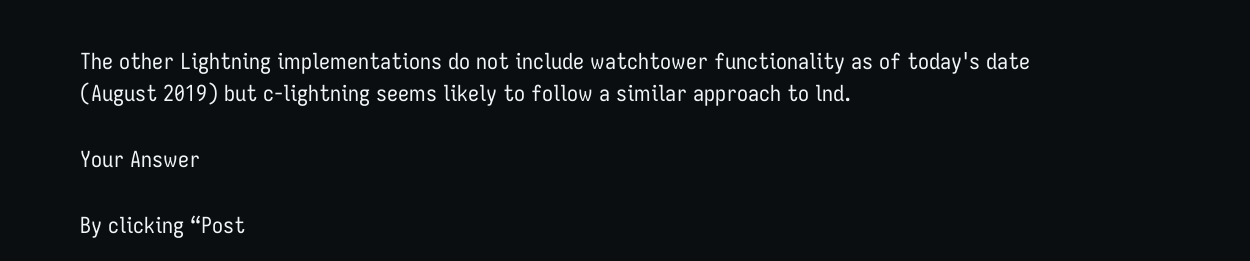The other Lightning implementations do not include watchtower functionality as of today's date (August 2019) but c-lightning seems likely to follow a similar approach to lnd.

Your Answer

By clicking “Post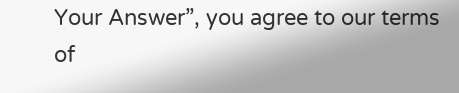Your Answer”, you agree to our terms of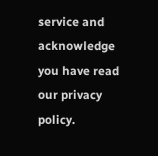service and acknowledge you have read our privacy policy.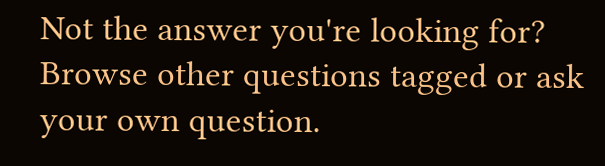Not the answer you're looking for? Browse other questions tagged or ask your own question.